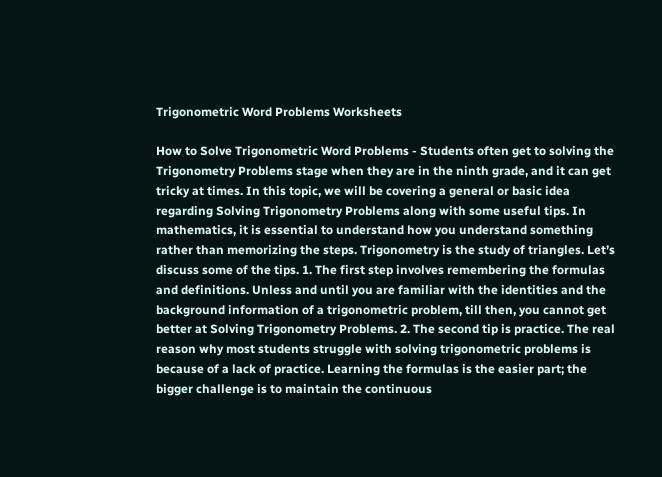Trigonometric Word Problems Worksheets

How to Solve Trigonometric Word Problems - Students often get to solving the Trigonometry Problems stage when they are in the ninth grade, and it can get tricky at times. In this topic, we will be covering a general or basic idea regarding Solving Trigonometry Problems along with some useful tips. In mathematics, it is essential to understand how you understand something rather than memorizing the steps. Trigonometry is the study of triangles. Let’s discuss some of the tips. 1. The first step involves remembering the formulas and definitions. Unless and until you are familiar with the identities and the background information of a trigonometric problem, till then, you cannot get better at Solving Trigonometry Problems. 2. The second tip is practice. The real reason why most students struggle with solving trigonometric problems is because of a lack of practice. Learning the formulas is the easier part; the bigger challenge is to maintain the continuous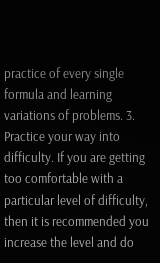practice of every single formula and learning variations of problems. 3. Practice your way into difficulty. If you are getting too comfortable with a particular level of difficulty, then it is recommended you increase the level and do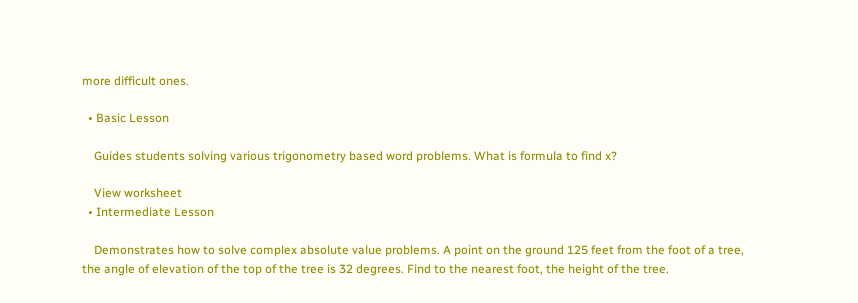more difficult ones.

  • Basic Lesson

    Guides students solving various trigonometry based word problems. What is formula to find x?

    View worksheet
  • Intermediate Lesson

    Demonstrates how to solve complex absolute value problems. A point on the ground 125 feet from the foot of a tree, the angle of elevation of the top of the tree is 32 degrees. Find to the nearest foot, the height of the tree.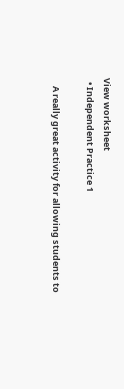View worksheet
  • Independent Practice 1

    A really great activity for allowing students to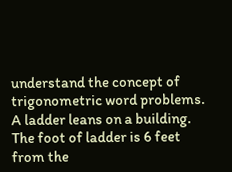understand the concept of trigonometric word problems. A ladder leans on a building. The foot of ladder is 6 feet from the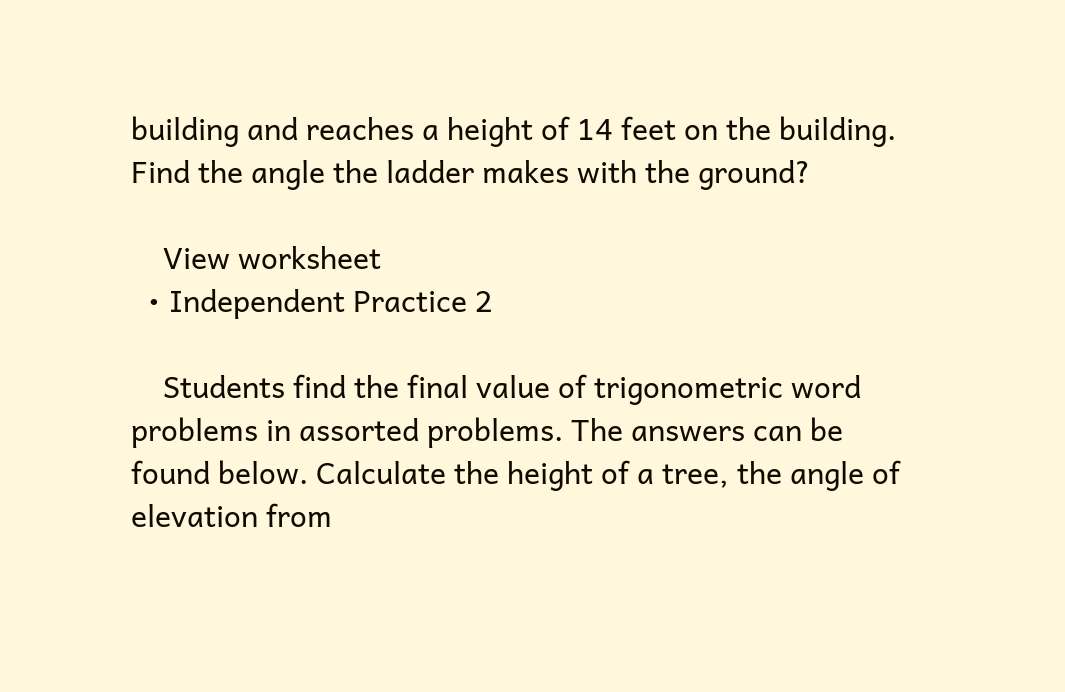building and reaches a height of 14 feet on the building. Find the angle the ladder makes with the ground?

    View worksheet
  • Independent Practice 2

    Students find the final value of trigonometric word problems in assorted problems. The answers can be found below. Calculate the height of a tree, the angle of elevation from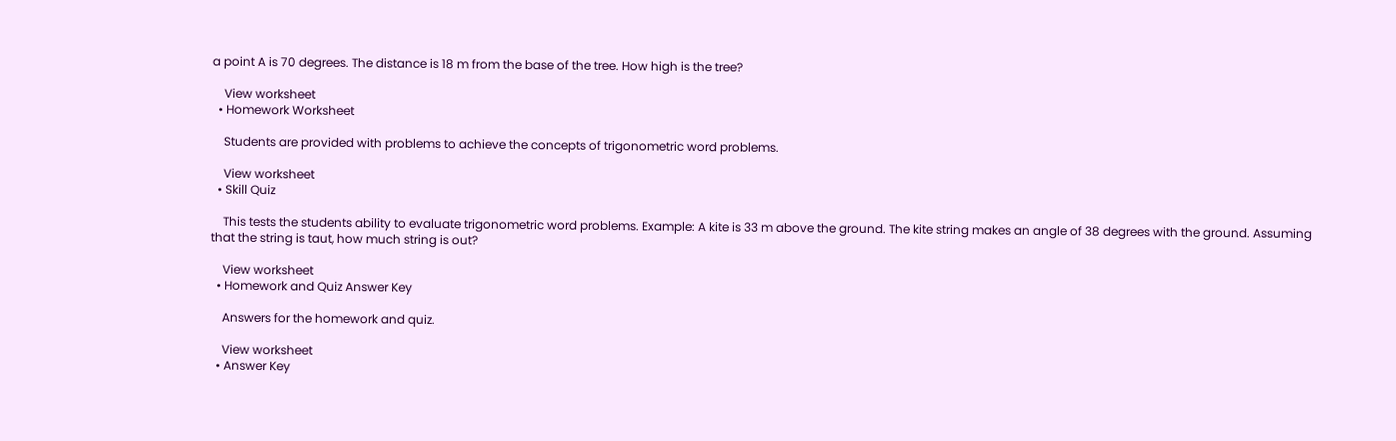a point A is 70 degrees. The distance is 18 m from the base of the tree. How high is the tree?

    View worksheet
  • Homework Worksheet

    Students are provided with problems to achieve the concepts of trigonometric word problems.

    View worksheet
  • Skill Quiz

    This tests the students ability to evaluate trigonometric word problems. Example: A kite is 33 m above the ground. The kite string makes an angle of 38 degrees with the ground. Assuming that the string is taut, how much string is out?

    View worksheet
  • Homework and Quiz Answer Key

    Answers for the homework and quiz.

    View worksheet
  • Answer Key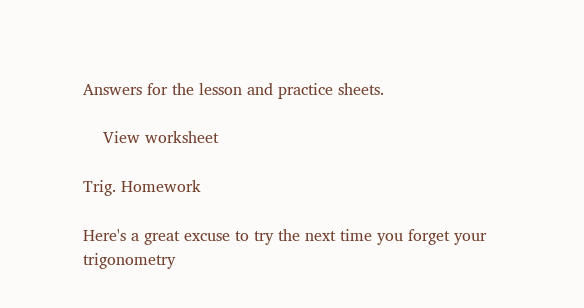Answers for the lesson and practice sheets.

    View worksheet

Trig. Homework

Here's a great excuse to try the next time you forget your trigonometry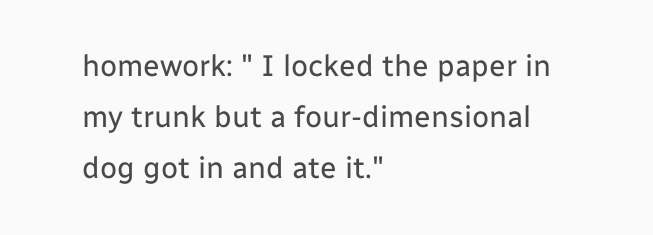homework: " I locked the paper in my trunk but a four-dimensional dog got in and ate it."